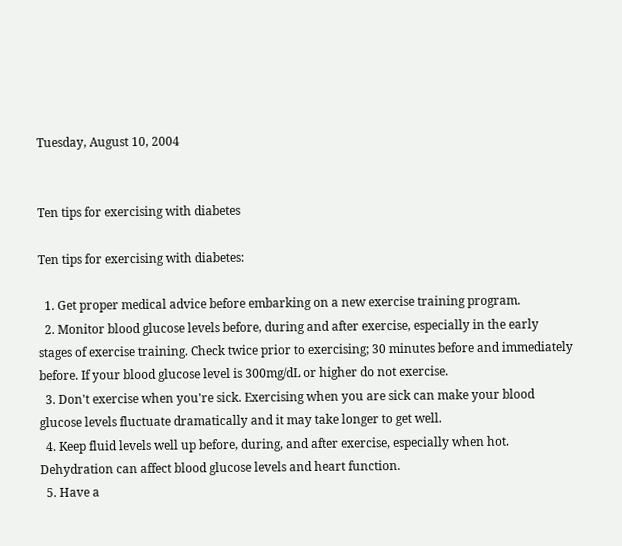Tuesday, August 10, 2004


Ten tips for exercising with diabetes

Ten tips for exercising with diabetes:

  1. Get proper medical advice before embarking on a new exercise training program.
  2. Monitor blood glucose levels before, during and after exercise, especially in the early stages of exercise training. Check twice prior to exercising; 30 minutes before and immediately before. If your blood glucose level is 300mg/dL or higher do not exercise.
  3. Don't exercise when you're sick. Exercising when you are sick can make your blood glucose levels fluctuate dramatically and it may take longer to get well.
  4. Keep fluid levels well up before, during, and after exercise, especially when hot. Dehydration can affect blood glucose levels and heart function.
  5. Have a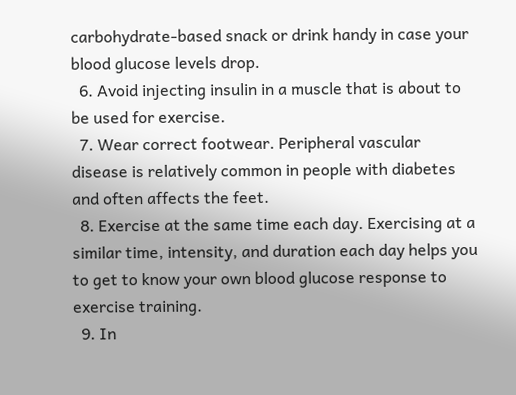carbohydrate-based snack or drink handy in case your blood glucose levels drop.
  6. Avoid injecting insulin in a muscle that is about to be used for exercise.
  7. Wear correct footwear. Peripheral vascular disease is relatively common in people with diabetes and often affects the feet.
  8. Exercise at the same time each day. Exercising at a similar time, intensity, and duration each day helps you to get to know your own blood glucose response to exercise training.
  9. In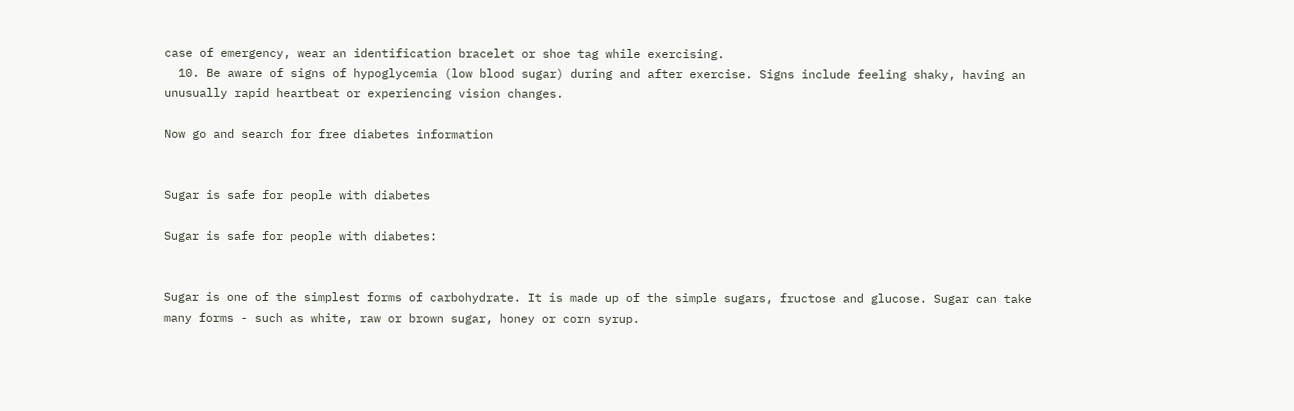case of emergency, wear an identification bracelet or shoe tag while exercising.
  10. Be aware of signs of hypoglycemia (low blood sugar) during and after exercise. Signs include feeling shaky, having an unusually rapid heartbeat or experiencing vision changes.

Now go and search for free diabetes information


Sugar is safe for people with diabetes

Sugar is safe for people with diabetes:


Sugar is one of the simplest forms of carbohydrate. It is made up of the simple sugars, fructose and glucose. Sugar can take many forms - such as white, raw or brown sugar, honey or corn syrup.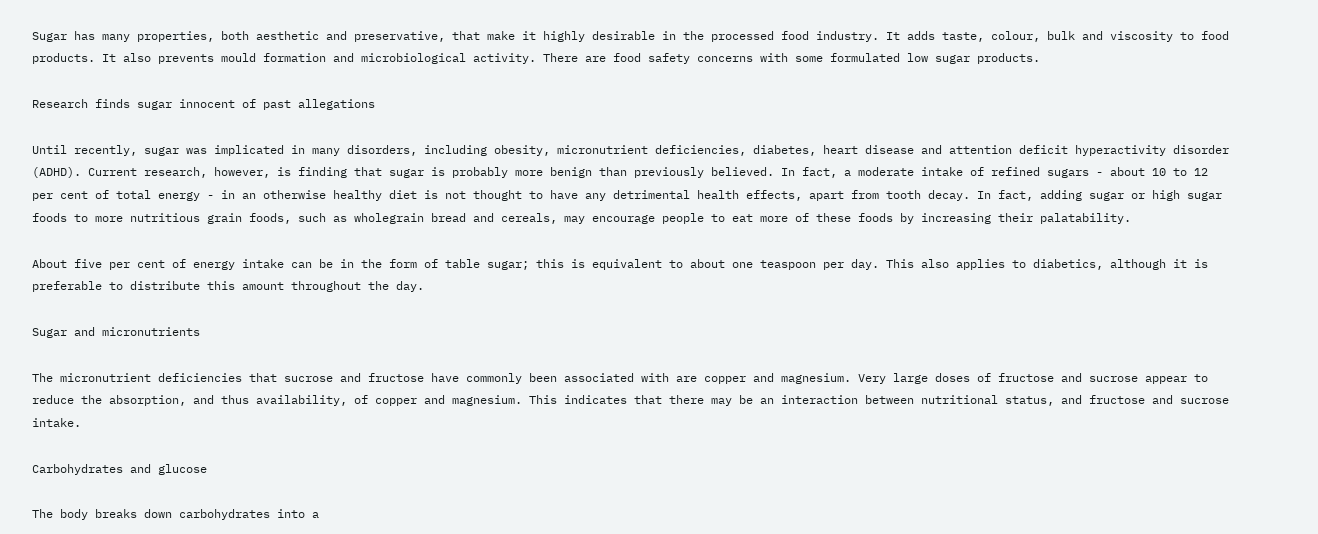Sugar has many properties, both aesthetic and preservative, that make it highly desirable in the processed food industry. It adds taste, colour, bulk and viscosity to food products. It also prevents mould formation and microbiological activity. There are food safety concerns with some formulated low sugar products.

Research finds sugar innocent of past allegations

Until recently, sugar was implicated in many disorders, including obesity, micronutrient deficiencies, diabetes, heart disease and attention deficit hyperactivity disorder (ADHD). Current research, however, is finding that sugar is probably more benign than previously believed. In fact, a moderate intake of refined sugars - about 10 to 12 per cent of total energy - in an otherwise healthy diet is not thought to have any detrimental health effects, apart from tooth decay. In fact, adding sugar or high sugar foods to more nutritious grain foods, such as wholegrain bread and cereals, may encourage people to eat more of these foods by increasing their palatability.

About five per cent of energy intake can be in the form of table sugar; this is equivalent to about one teaspoon per day. This also applies to diabetics, although it is preferable to distribute this amount throughout the day.

Sugar and micronutrients

The micronutrient deficiencies that sucrose and fructose have commonly been associated with are copper and magnesium. Very large doses of fructose and sucrose appear to reduce the absorption, and thus availability, of copper and magnesium. This indicates that there may be an interaction between nutritional status, and fructose and sucrose intake.

Carbohydrates and glucose

The body breaks down carbohydrates into a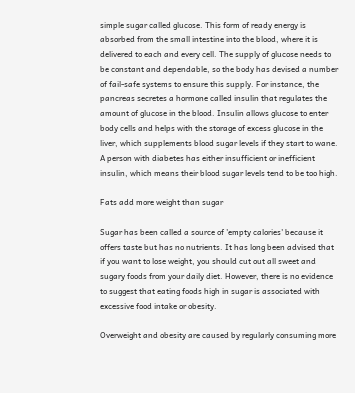simple sugar called glucose. This form of ready energy is absorbed from the small intestine into the blood, where it is delivered to each and every cell. The supply of glucose needs to be constant and dependable, so the body has devised a number of fail-safe systems to ensure this supply. For instance, the pancreas secretes a hormone called insulin that regulates the amount of glucose in the blood. Insulin allows glucose to enter body cells and helps with the storage of excess glucose in the liver, which supplements blood sugar levels if they start to wane. A person with diabetes has either insufficient or inefficient insulin, which means their blood sugar levels tend to be too high.

Fats add more weight than sugar

Sugar has been called a source of 'empty calories' because it offers taste but has no nutrients. It has long been advised that if you want to lose weight, you should cut out all sweet and sugary foods from your daily diet. However, there is no evidence to suggest that eating foods high in sugar is associated with excessive food intake or obesity.

Overweight and obesity are caused by regularly consuming more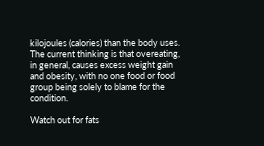kilojoules (calories) than the body uses. The current thinking is that overeating, in general, causes excess weight gain and obesity, with no one food or food group being solely to blame for the condition.

Watch out for fats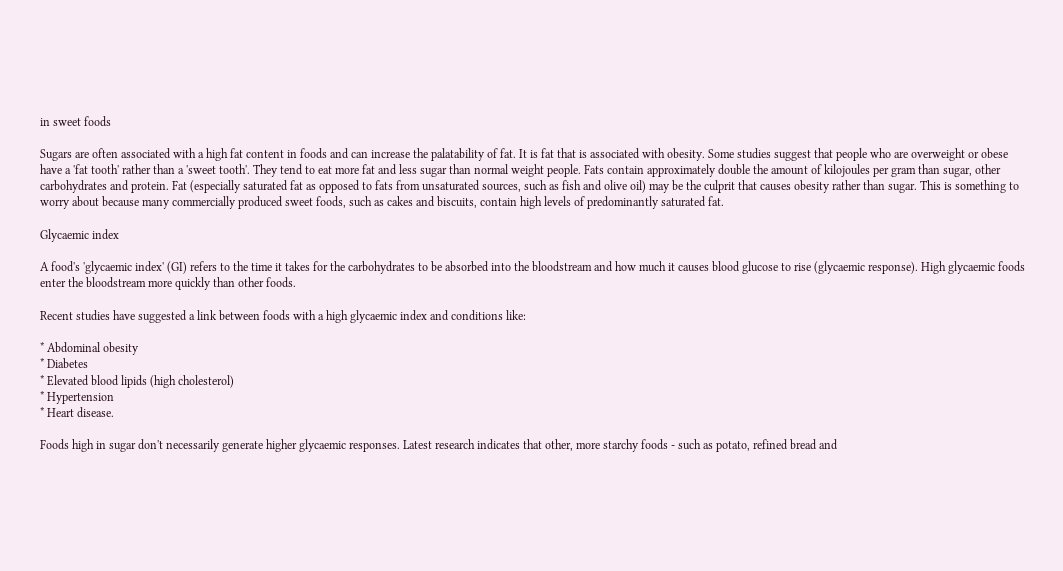in sweet foods

Sugars are often associated with a high fat content in foods and can increase the palatability of fat. It is fat that is associated with obesity. Some studies suggest that people who are overweight or obese have a 'fat tooth' rather than a 'sweet tooth'. They tend to eat more fat and less sugar than normal weight people. Fats contain approximately double the amount of kilojoules per gram than sugar, other carbohydrates and protein. Fat (especially saturated fat as opposed to fats from unsaturated sources, such as fish and olive oil) may be the culprit that causes obesity rather than sugar. This is something to worry about because many commercially produced sweet foods, such as cakes and biscuits, contain high levels of predominantly saturated fat.

Glycaemic index

A food's 'glycaemic index' (GI) refers to the time it takes for the carbohydrates to be absorbed into the bloodstream and how much it causes blood glucose to rise (glycaemic response). High glycaemic foods enter the bloodstream more quickly than other foods.

Recent studies have suggested a link between foods with a high glycaemic index and conditions like:

* Abdominal obesity
* Diabetes
* Elevated blood lipids (high cholesterol)
* Hypertension
* Heart disease.

Foods high in sugar don't necessarily generate higher glycaemic responses. Latest research indicates that other, more starchy foods - such as potato, refined bread and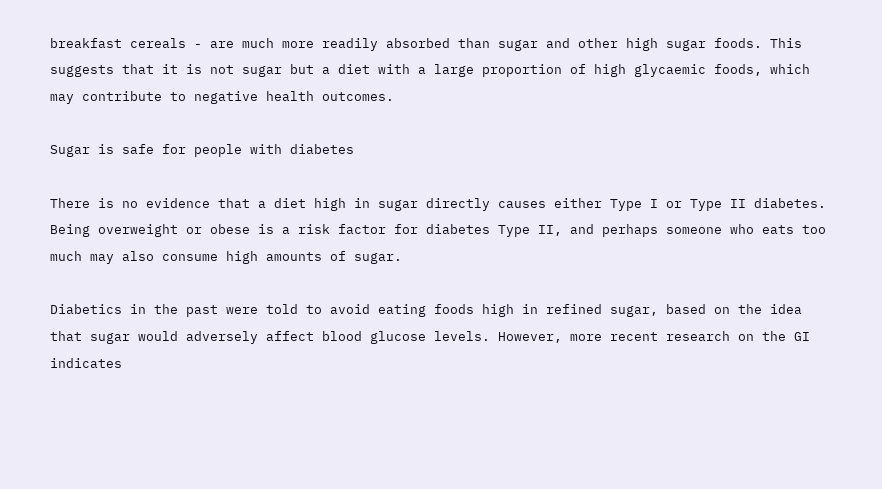breakfast cereals - are much more readily absorbed than sugar and other high sugar foods. This suggests that it is not sugar but a diet with a large proportion of high glycaemic foods, which may contribute to negative health outcomes.

Sugar is safe for people with diabetes

There is no evidence that a diet high in sugar directly causes either Type I or Type II diabetes. Being overweight or obese is a risk factor for diabetes Type II, and perhaps someone who eats too much may also consume high amounts of sugar.

Diabetics in the past were told to avoid eating foods high in refined sugar, based on the idea that sugar would adversely affect blood glucose levels. However, more recent research on the GI indicates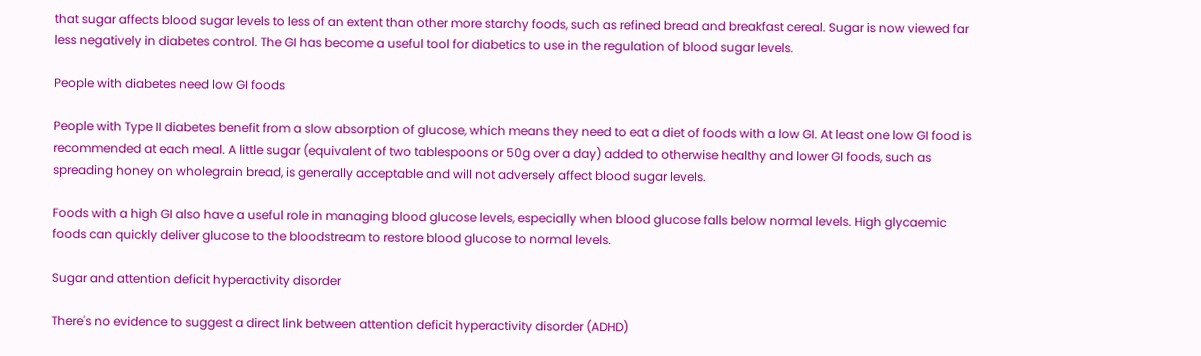that sugar affects blood sugar levels to less of an extent than other more starchy foods, such as refined bread and breakfast cereal. Sugar is now viewed far less negatively in diabetes control. The GI has become a useful tool for diabetics to use in the regulation of blood sugar levels.

People with diabetes need low GI foods

People with Type II diabetes benefit from a slow absorption of glucose, which means they need to eat a diet of foods with a low GI. At least one low GI food is recommended at each meal. A little sugar (equivalent of two tablespoons or 50g over a day) added to otherwise healthy and lower GI foods, such as spreading honey on wholegrain bread, is generally acceptable and will not adversely affect blood sugar levels.

Foods with a high GI also have a useful role in managing blood glucose levels, especially when blood glucose falls below normal levels. High glycaemic foods can quickly deliver glucose to the bloodstream to restore blood glucose to normal levels.

Sugar and attention deficit hyperactivity disorder

There's no evidence to suggest a direct link between attention deficit hyperactivity disorder (ADHD)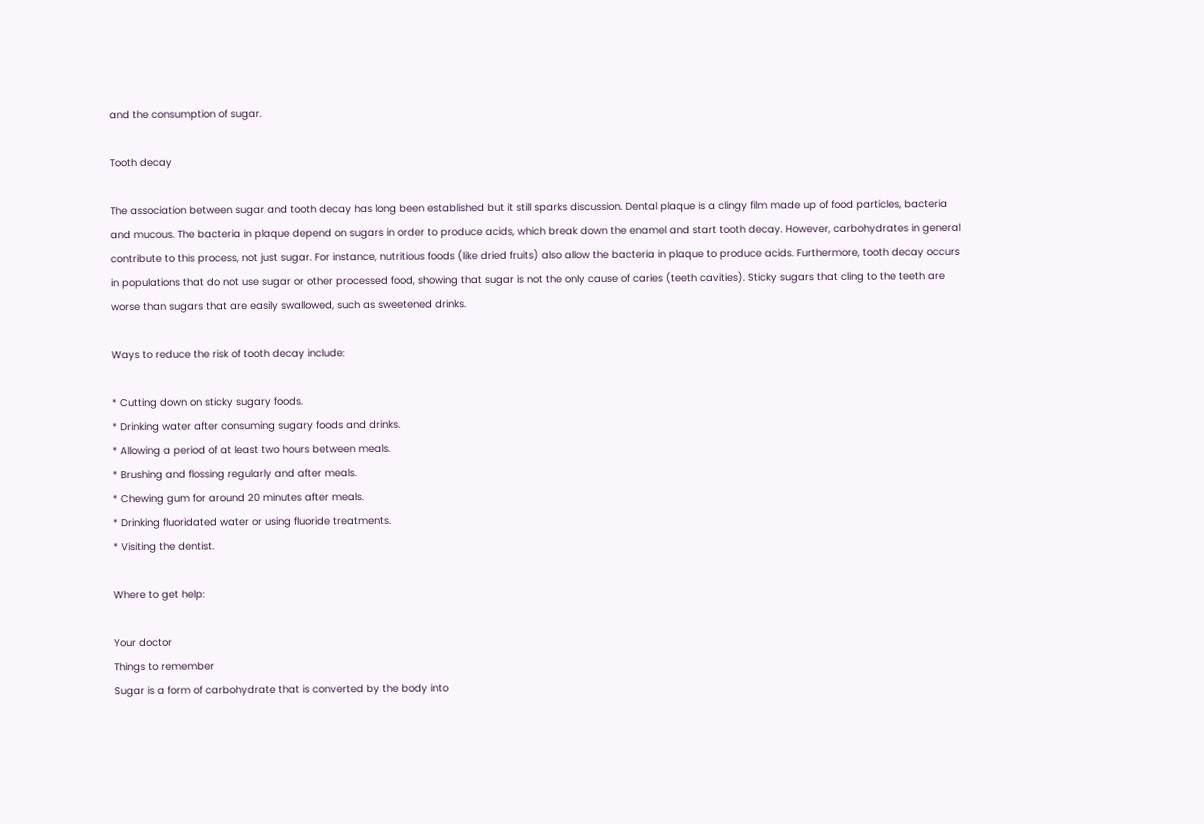and the consumption of sugar.

Tooth decay

The association between sugar and tooth decay has long been established but it still sparks discussion. Dental plaque is a clingy film made up of food particles, bacteria and mucous. The bacteria in plaque depend on sugars in order to produce acids, which break down the enamel and start tooth decay. However, carbohydrates in general contribute to this process, not just sugar. For instance, nutritious foods (like dried fruits) also allow the bacteria in plaque to produce acids. Furthermore, tooth decay occurs in populations that do not use sugar or other processed food, showing that sugar is not the only cause of caries (teeth cavities). Sticky sugars that cling to the teeth are worse than sugars that are easily swallowed, such as sweetened drinks.

Ways to reduce the risk of tooth decay include:

* Cutting down on sticky sugary foods.
* Drinking water after consuming sugary foods and drinks.
* Allowing a period of at least two hours between meals.
* Brushing and flossing regularly and after meals.
* Chewing gum for around 20 minutes after meals.
* Drinking fluoridated water or using fluoride treatments.
* Visiting the dentist.

Where to get help:

Your doctor
Things to remember
Sugar is a form of carbohydrate that is converted by the body into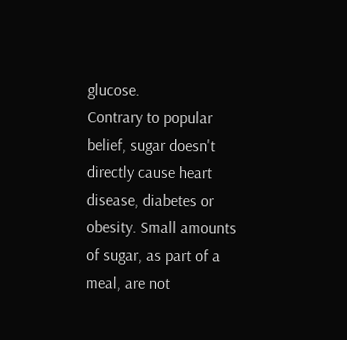glucose.
Contrary to popular belief, sugar doesn't directly cause heart disease, diabetes or obesity. Small amounts of sugar, as part of a meal, are not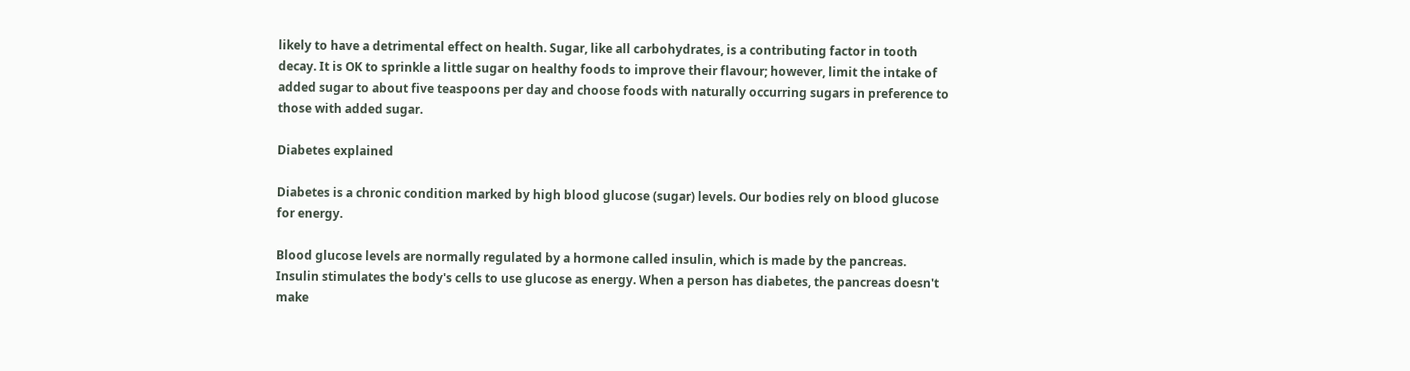likely to have a detrimental effect on health. Sugar, like all carbohydrates, is a contributing factor in tooth decay. It is OK to sprinkle a little sugar on healthy foods to improve their flavour; however, limit the intake of added sugar to about five teaspoons per day and choose foods with naturally occurring sugars in preference to those with added sugar.

Diabetes explained

Diabetes is a chronic condition marked by high blood glucose (sugar) levels. Our bodies rely on blood glucose for energy.

Blood glucose levels are normally regulated by a hormone called insulin, which is made by the pancreas.
Insulin stimulates the body's cells to use glucose as energy. When a person has diabetes, the pancreas doesn't make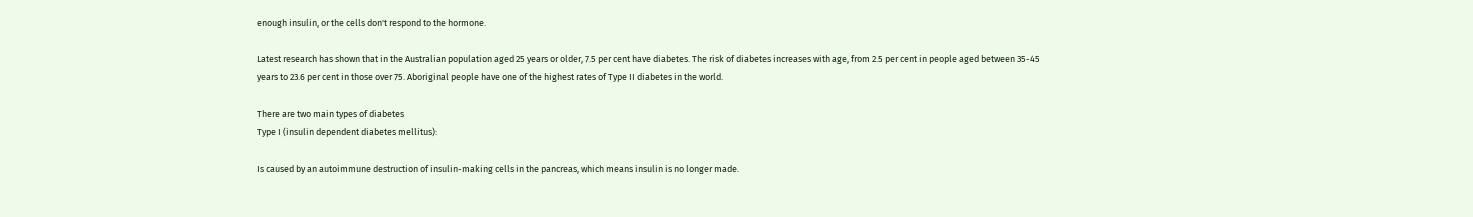enough insulin, or the cells don't respond to the hormone.

Latest research has shown that in the Australian population aged 25 years or older, 7.5 per cent have diabetes. The risk of diabetes increases with age, from 2.5 per cent in people aged between 35-45 years to 23.6 per cent in those over 75. Aboriginal people have one of the highest rates of Type II diabetes in the world.

There are two main types of diabetes
Type I (insulin dependent diabetes mellitus):

Is caused by an autoimmune destruction of insulin-making cells in the pancreas, which means insulin is no longer made.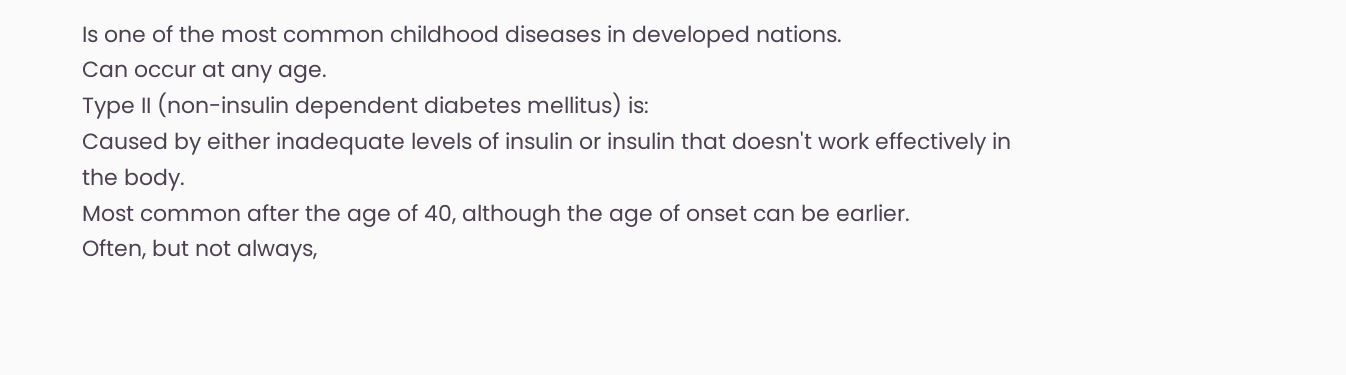Is one of the most common childhood diseases in developed nations.
Can occur at any age.
Type II (non-insulin dependent diabetes mellitus) is:
Caused by either inadequate levels of insulin or insulin that doesn't work effectively in the body.
Most common after the age of 40, although the age of onset can be earlier.
Often, but not always,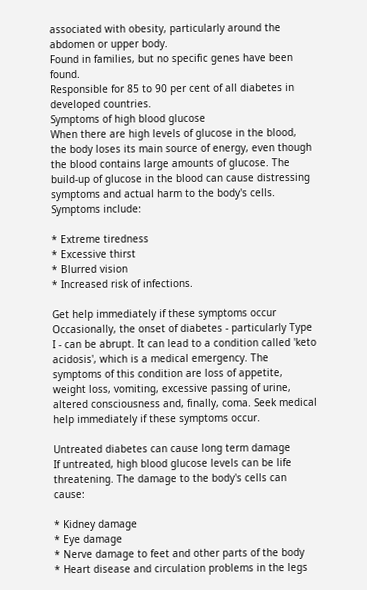associated with obesity, particularly around the abdomen or upper body.
Found in families, but no specific genes have been found.
Responsible for 85 to 90 per cent of all diabetes in developed countries.
Symptoms of high blood glucose
When there are high levels of glucose in the blood, the body loses its main source of energy, even though the blood contains large amounts of glucose. The build-up of glucose in the blood can cause distressing symptoms and actual harm to the body's cells. Symptoms include:

* Extreme tiredness
* Excessive thirst
* Blurred vision
* Increased risk of infections.

Get help immediately if these symptoms occur
Occasionally, the onset of diabetes - particularly Type I - can be abrupt. It can lead to a condition called 'keto acidosis', which is a medical emergency. The symptoms of this condition are loss of appetite, weight loss, vomiting, excessive passing of urine, altered consciousness and, finally, coma. Seek medical help immediately if these symptoms occur.

Untreated diabetes can cause long term damage
If untreated, high blood glucose levels can be life threatening. The damage to the body's cells can cause:

* Kidney damage
* Eye damage
* Nerve damage to feet and other parts of the body
* Heart disease and circulation problems in the legs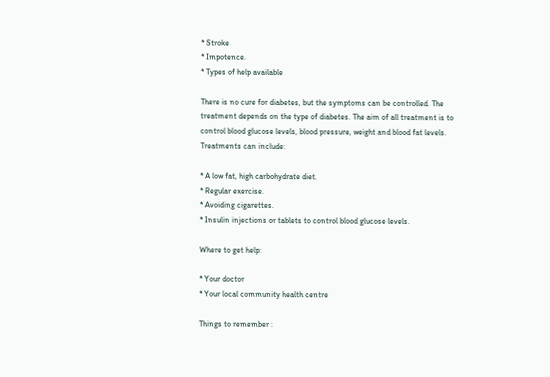* Stroke
* Impotence.
* Types of help available

There is no cure for diabetes, but the symptoms can be controlled. The treatment depends on the type of diabetes. The aim of all treatment is to control blood glucose levels, blood pressure, weight and blood fat levels. Treatments can include:

* A low fat, high carbohydrate diet.
* Regular exercise.
* Avoiding cigarettes.
* Insulin injections or tablets to control blood glucose levels.

Where to get help:

* Your doctor
* Your local community health centre

Things to remember :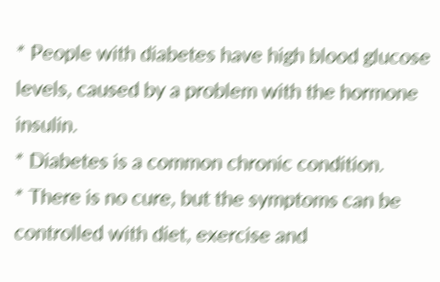* People with diabetes have high blood glucose levels, caused by a problem with the hormone insulin.
* Diabetes is a common chronic condition.
* There is no cure, but the symptoms can be controlled with diet, exercise and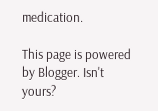medication.

This page is powered by Blogger. Isn't yours?